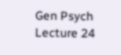Gen Psych Lecture 24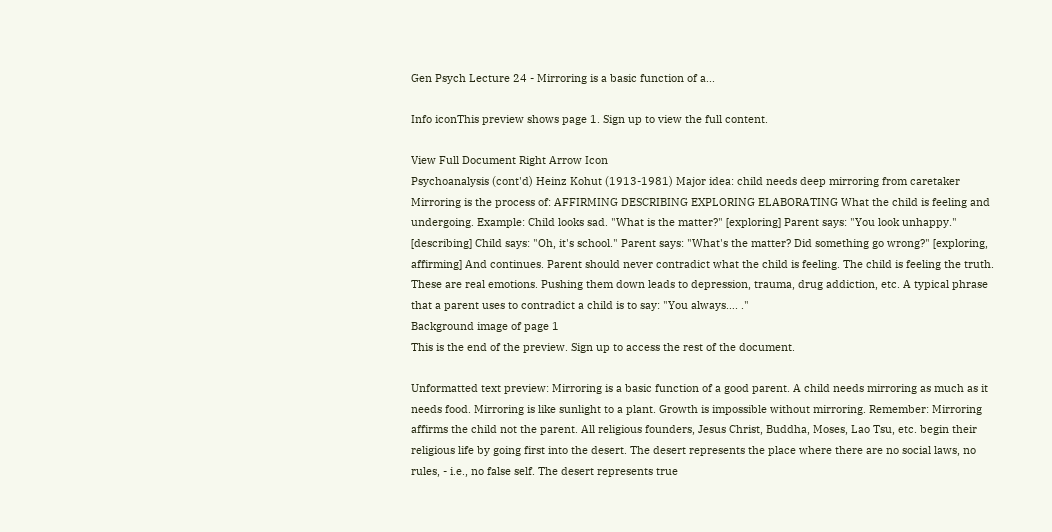Gen Psych Lecture 24 - Mirroring is a basic function of a...

Info iconThis preview shows page 1. Sign up to view the full content.

View Full Document Right Arrow Icon
Psychoanalysis (cont'd) Heinz Kohut (1913-1981) Major idea: child needs deep mirroring from caretaker Mirroring is the process of: AFFIRMING DESCRIBING EXPLORING ELABORATING What the child is feeling and undergoing. Example: Child looks sad. "What is the matter?" [exploring] Parent says: "You look unhappy." [describing] Child says: "Oh, it's school." Parent says: "What's the matter? Did something go wrong?" [exploring, affirming] And continues. Parent should never contradict what the child is feeling. The child is feeling the truth. These are real emotions. Pushing them down leads to depression, trauma, drug addiction, etc. A typical phrase that a parent uses to contradict a child is to say: "You always…. ."
Background image of page 1
This is the end of the preview. Sign up to access the rest of the document.

Unformatted text preview: Mirroring is a basic function of a good parent. A child needs mirroring as much as it needs food. Mirroring is like sunlight to a plant. Growth is impossible without mirroring. Remember: Mirroring affirms the child not the parent. All religious founders, Jesus Christ, Buddha, Moses, Lao Tsu, etc. begin their religious life by going first into the desert. The desert represents the place where there are no social laws, no rules, - i.e., no false self. The desert represents true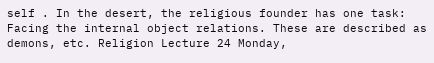self . In the desert, the religious founder has one task: Facing the internal object relations. These are described as demons, etc. Religion Lecture 24 Monday,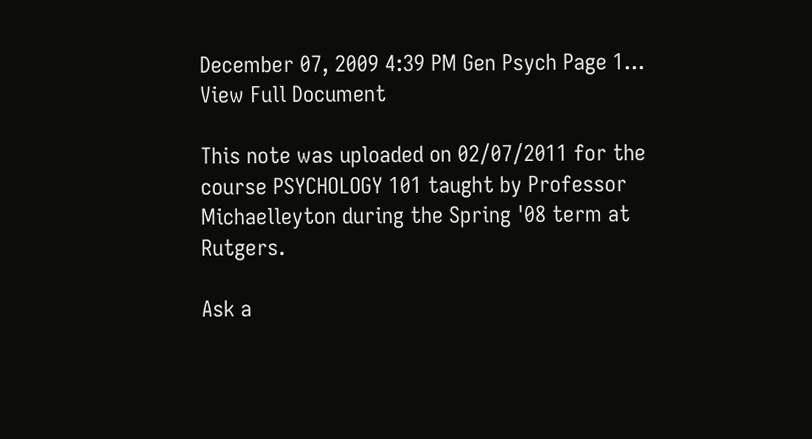December 07, 2009 4:39 PM Gen Psych Page 1...
View Full Document

This note was uploaded on 02/07/2011 for the course PSYCHOLOGY 101 taught by Professor Michaelleyton during the Spring '08 term at Rutgers.

Ask a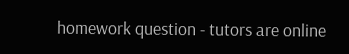homework question - tutors are online